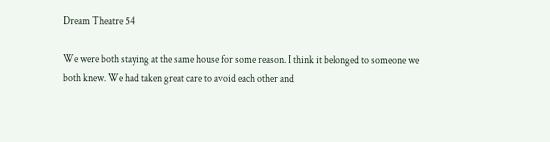Dream Theatre 54

We were both staying at the same house for some reason. I think it belonged to someone we both knew. We had taken great care to avoid each other and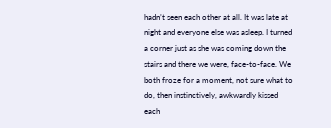hadn’t seen each other at all. It was late at night and everyone else was asleep. I turned a corner just as she was coming down the stairs and there we were, face-to-face. We both froze for a moment, not sure what to do, then instinctively, awkwardly kissed each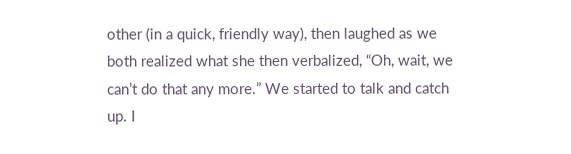other (in a quick, friendly way), then laughed as we both realized what she then verbalized, “Oh, wait, we can’t do that any more.” We started to talk and catch up. I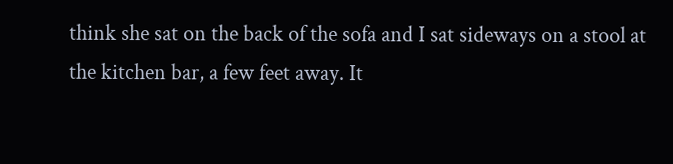think she sat on the back of the sofa and I sat sideways on a stool at the kitchen bar, a few feet away. It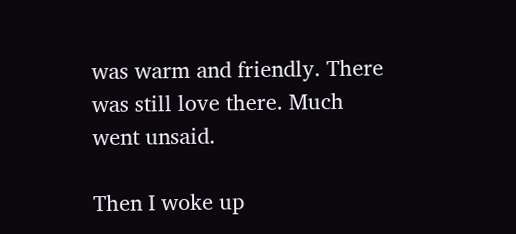was warm and friendly. There was still love there. Much went unsaid.

Then I woke up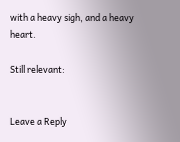with a heavy sigh, and a heavy heart.

Still relevant:


Leave a Reply